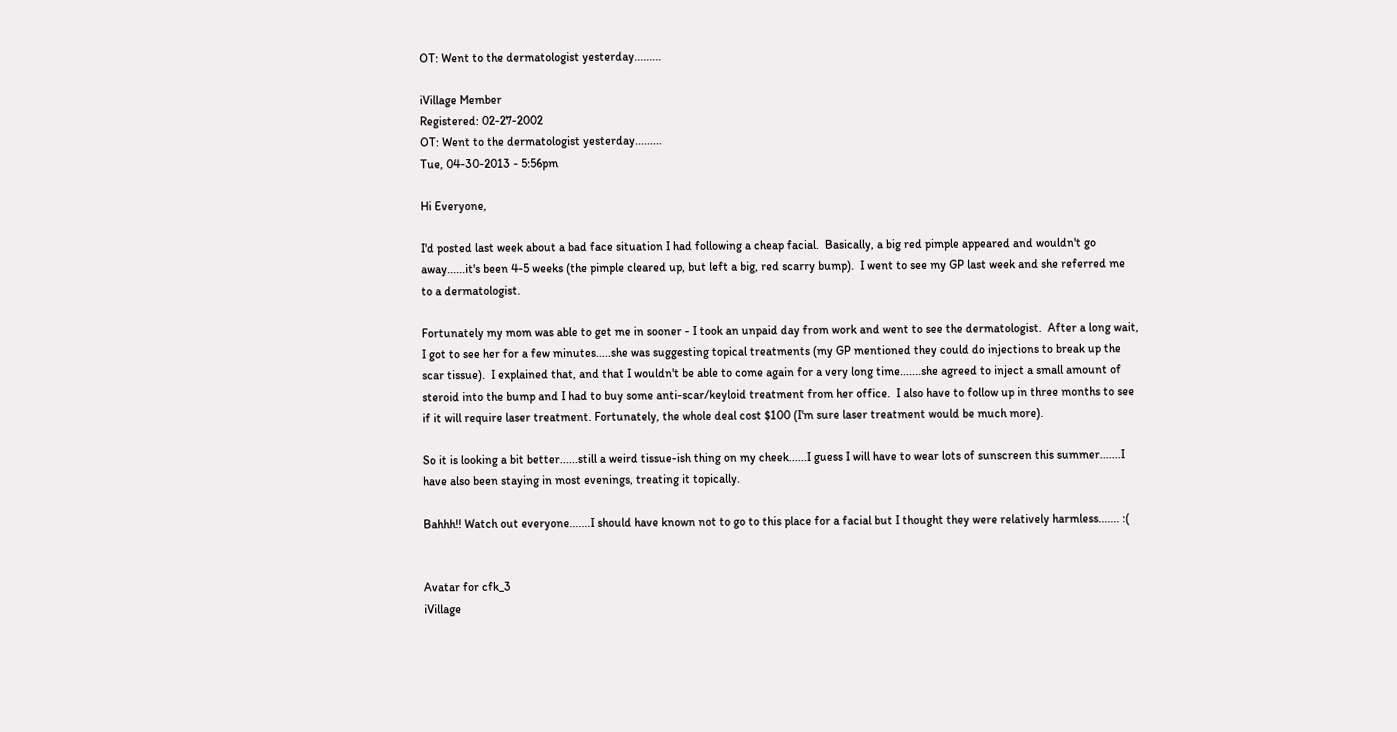OT: Went to the dermatologist yesterday.........

iVillage Member
Registered: 02-27-2002
OT: Went to the dermatologist yesterday.........
Tue, 04-30-2013 - 5:56pm

Hi Everyone,

I'd posted last week about a bad face situation I had following a cheap facial.  Basically, a big red pimple appeared and wouldn't go away......it's been 4-5 weeks (the pimple cleared up, but left a big, red scarry bump).  I went to see my GP last week and she referred me to a dermatologist.

Fortunately my mom was able to get me in sooner - I took an unpaid day from work and went to see the dermatologist.  After a long wait, I got to see her for a few minutes.....she was suggesting topical treatments (my GP mentioned they could do injections to break up the scar tissue).  I explained that, and that I wouldn't be able to come again for a very long time.......she agreed to inject a small amount of steroid into the bump and I had to buy some anti-scar/keyloid treatment from her office.  I also have to follow up in three months to see if it will require laser treatment. Fortunately, the whole deal cost $100 (I'm sure laser treatment would be much more).

So it is looking a bit better......still a weird tissue-ish thing on my cheek......I guess I will have to wear lots of sunscreen this summer.......I have also been staying in most evenings, treating it topically.

Bahhh!! Watch out everyone.......I should have known not to go to this place for a facial but I thought they were relatively harmless....... :(


Avatar for cfk_3
iVillage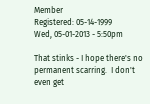Member
Registered: 05-14-1999
Wed, 05-01-2013 - 5:50pm

That stinks - I hope there's no permanent scarring.  I don't even get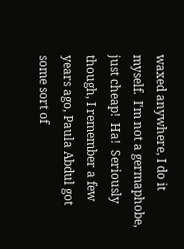waxed anywhere, I do it myself.  I'm not a germaphobe, just cheap!  Ha!  Seriously though, I remember a few years ago, Paula Abdul got some sort of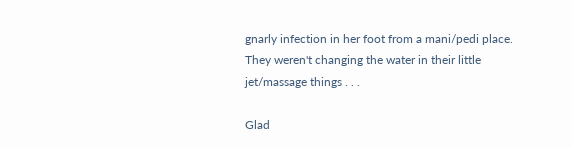gnarly infection in her foot from a mani/pedi place.  They weren't changing the water in their little jet/massage things . . .

Glad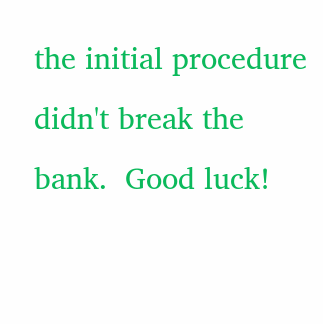the initial procedure didn't break the bank.  Good luck!